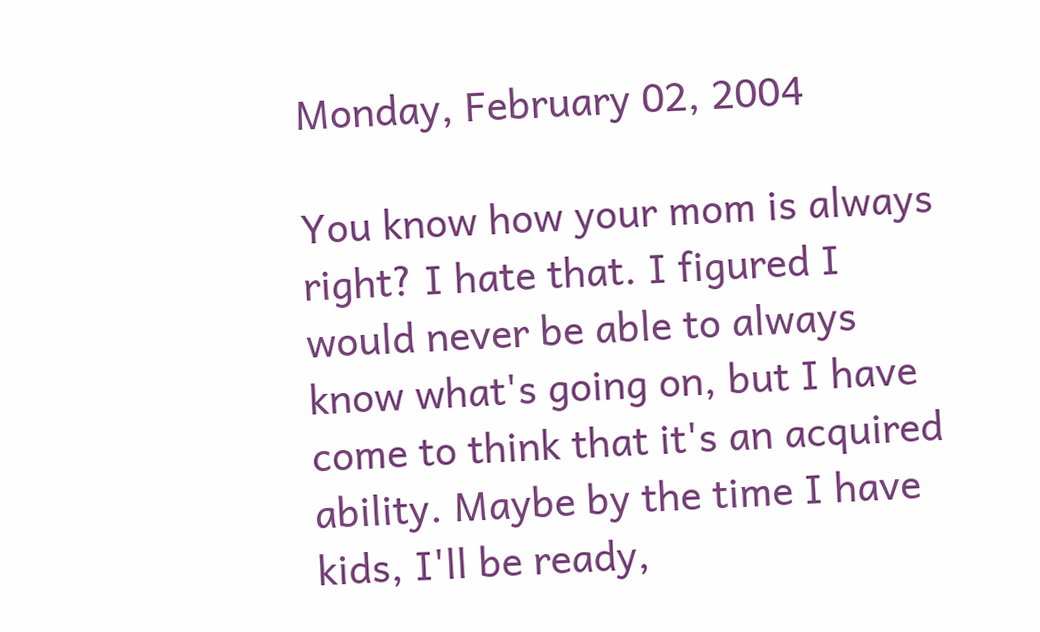Monday, February 02, 2004

You know how your mom is always right? I hate that. I figured I would never be able to always know what's going on, but I have come to think that it's an acquired ability. Maybe by the time I have kids, I'll be ready,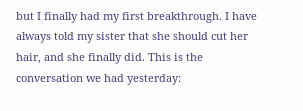but I finally had my first breakthrough. I have always told my sister that she should cut her hair, and she finally did. This is the conversation we had yesterday: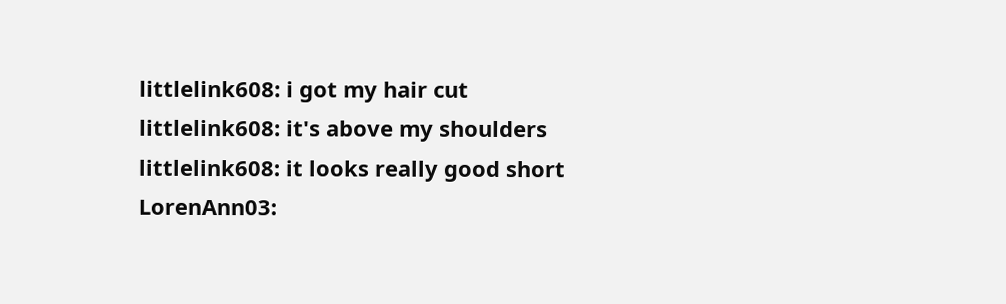littlelink608: i got my hair cut
littlelink608: it's above my shoulders
littlelink608: it looks really good short
LorenAnn03: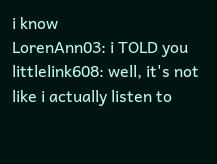i know
LorenAnn03: i TOLD you
littlelink608: well, it's not like i actually listen to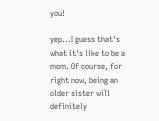you!

yep...I guess that's what it's like to be a mom. Of course, for right now, being an older sister will definitely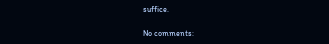suffice.

No comments: